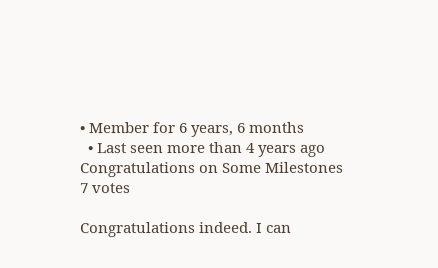• Member for 6 years, 6 months
  • Last seen more than 4 years ago
Congratulations on Some Milestones
7 votes

Congratulations indeed. I can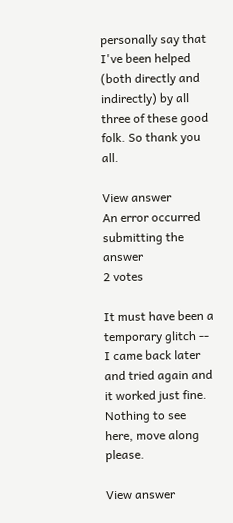personally say that I've been helped (both directly and indirectly) by all three of these good folk. So thank you all.

View answer
An error occurred submitting the answer
2 votes

It must have been a temporary glitch -- I came back later and tried again and it worked just fine. Nothing to see here, move along please.

View answer